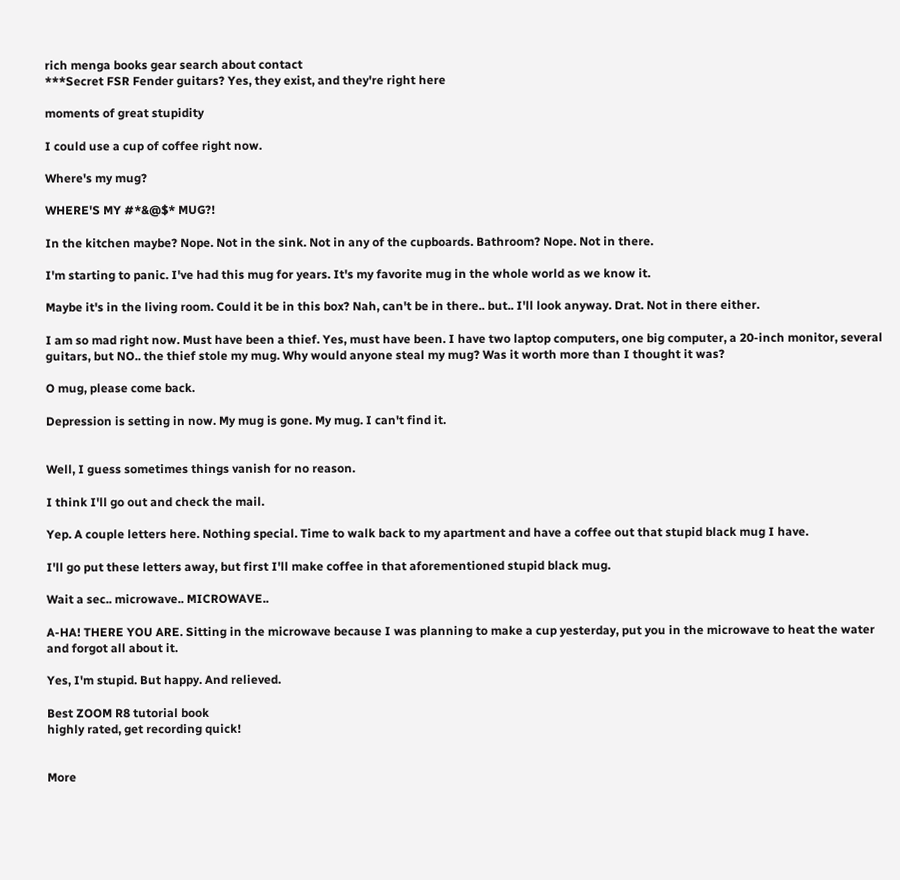rich menga books gear search about contact
***Secret FSR Fender guitars? Yes, they exist, and they're right here

moments of great stupidity

I could use a cup of coffee right now.

Where's my mug?

WHERE'S MY #*&@$* MUG?!

In the kitchen maybe? Nope. Not in the sink. Not in any of the cupboards. Bathroom? Nope. Not in there.

I'm starting to panic. I've had this mug for years. It's my favorite mug in the whole world as we know it.

Maybe it's in the living room. Could it be in this box? Nah, can't be in there.. but.. I'll look anyway. Drat. Not in there either.

I am so mad right now. Must have been a thief. Yes, must have been. I have two laptop computers, one big computer, a 20-inch monitor, several guitars, but NO.. the thief stole my mug. Why would anyone steal my mug? Was it worth more than I thought it was?

O mug, please come back.

Depression is setting in now. My mug is gone. My mug. I can't find it.


Well, I guess sometimes things vanish for no reason.

I think I'll go out and check the mail.

Yep. A couple letters here. Nothing special. Time to walk back to my apartment and have a coffee out that stupid black mug I have.

I'll go put these letters away, but first I'll make coffee in that aforementioned stupid black mug.

Wait a sec.. microwave.. MICROWAVE..

A-HA! THERE YOU ARE. Sitting in the microwave because I was planning to make a cup yesterday, put you in the microwave to heat the water and forgot all about it.

Yes, I'm stupid. But happy. And relieved.

Best ZOOM R8 tutorial book
highly rated, get recording quick!


More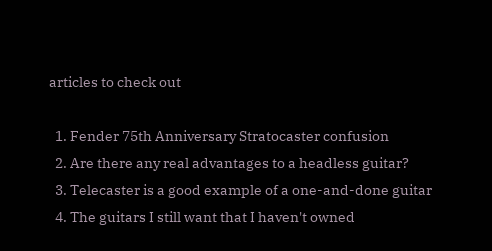articles to check out

  1. Fender 75th Anniversary Stratocaster confusion
  2. Are there any real advantages to a headless guitar?
  3. Telecaster is a good example of a one-and-done guitar
  4. The guitars I still want that I haven't owned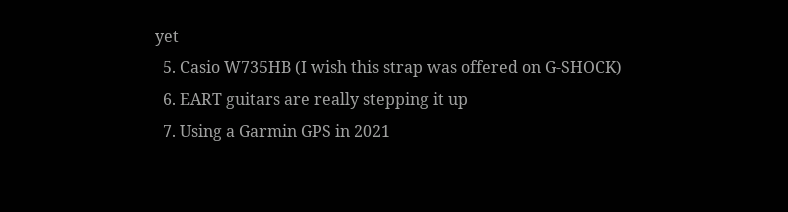yet
  5. Casio W735HB (I wish this strap was offered on G-SHOCK)
  6. EART guitars are really stepping it up
  7. Using a Garmin GPS in 2021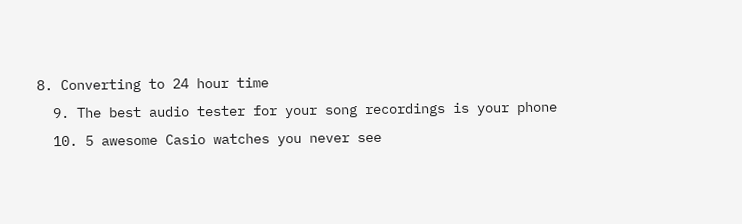8. Converting to 24 hour time
  9. The best audio tester for your song recordings is your phone
  10. 5 awesome Casio watches you never see